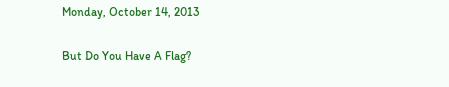Monday, October 14, 2013

But Do You Have A Flag?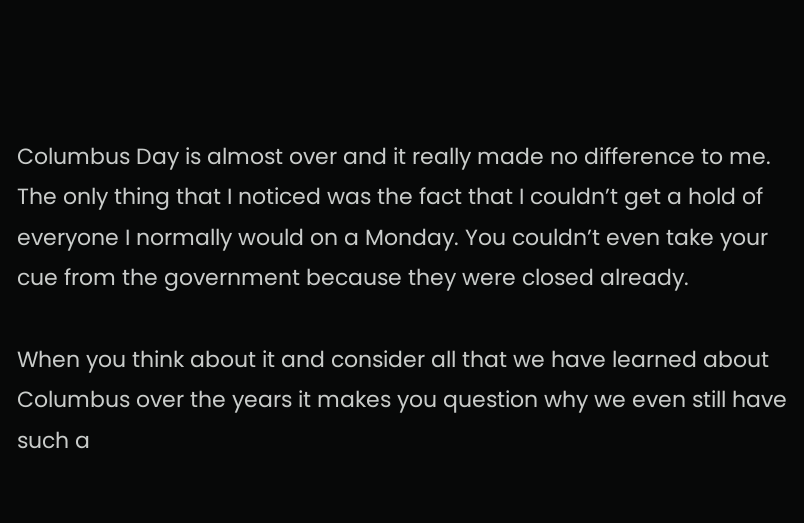Columbus Day is almost over and it really made no difference to me. The only thing that I noticed was the fact that I couldn’t get a hold of everyone I normally would on a Monday. You couldn’t even take your cue from the government because they were closed already.

When you think about it and consider all that we have learned about Columbus over the years it makes you question why we even still have such a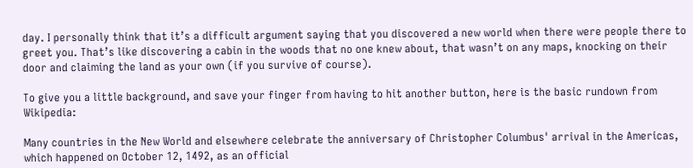day. I personally think that it’s a difficult argument saying that you discovered a new world when there were people there to greet you. That’s like discovering a cabin in the woods that no one knew about, that wasn’t on any maps, knocking on their door and claiming the land as your own (if you survive of course).

To give you a little background, and save your finger from having to hit another button, here is the basic rundown from Wikipedia:

Many countries in the New World and elsewhere celebrate the anniversary of Christopher Columbus' arrival in the Americas, which happened on October 12, 1492, as an official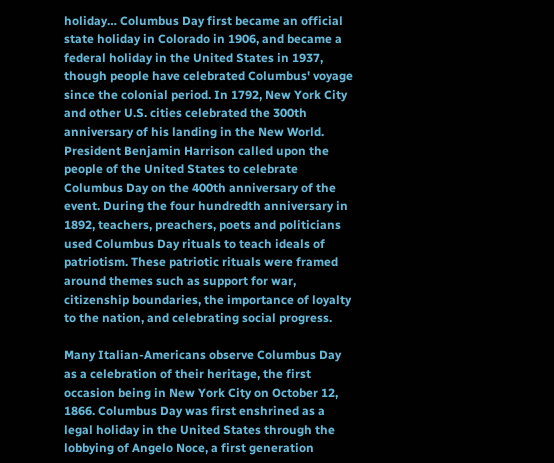holiday… Columbus Day first became an official state holiday in Colorado in 1906, and became a federal holiday in the United States in 1937, though people have celebrated Columbus' voyage since the colonial period. In 1792, New York City and other U.S. cities celebrated the 300th anniversary of his landing in the New World. President Benjamin Harrison called upon the people of the United States to celebrate Columbus Day on the 400th anniversary of the event. During the four hundredth anniversary in 1892, teachers, preachers, poets and politicians used Columbus Day rituals to teach ideals of patriotism. These patriotic rituals were framed around themes such as support for war, citizenship boundaries, the importance of loyalty to the nation, and celebrating social progress.

Many Italian-Americans observe Columbus Day as a celebration of their heritage, the first occasion being in New York City on October 12, 1866. Columbus Day was first enshrined as a legal holiday in the United States through the lobbying of Angelo Noce, a first generation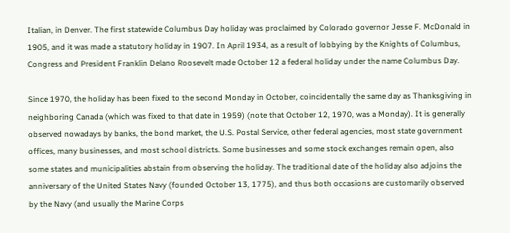Italian, in Denver. The first statewide Columbus Day holiday was proclaimed by Colorado governor Jesse F. McDonald in 1905, and it was made a statutory holiday in 1907. In April 1934, as a result of lobbying by the Knights of Columbus, Congress and President Franklin Delano Roosevelt made October 12 a federal holiday under the name Columbus Day.

Since 1970, the holiday has been fixed to the second Monday in October, coincidentally the same day as Thanksgiving in neighboring Canada (which was fixed to that date in 1959) (note that October 12, 1970, was a Monday). It is generally observed nowadays by banks, the bond market, the U.S. Postal Service, other federal agencies, most state government offices, many businesses, and most school districts. Some businesses and some stock exchanges remain open, also some states and municipalities abstain from observing the holiday. The traditional date of the holiday also adjoins the anniversary of the United States Navy (founded October 13, 1775), and thus both occasions are customarily observed by the Navy (and usually the Marine Corps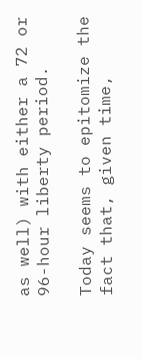as well) with either a 72 or 96-hour liberty period.

Today seems to epitomize the fact that, given time,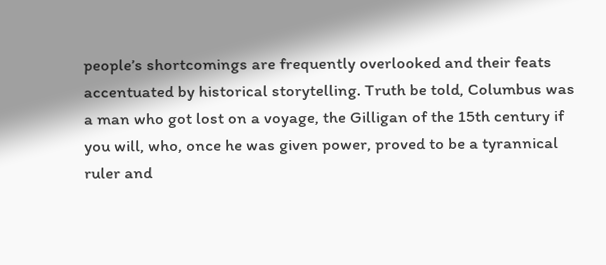people’s shortcomings are frequently overlooked and their feats accentuated by historical storytelling. Truth be told, Columbus was a man who got lost on a voyage, the Gilligan of the 15th century if you will, who, once he was given power, proved to be a tyrannical ruler and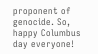proponent of genocide. So, happy Columbus day everyone!